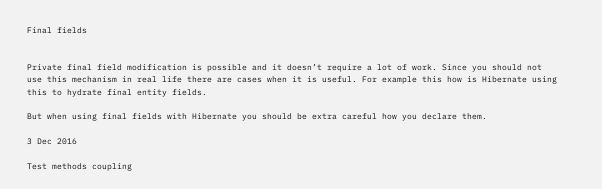Final fields


Private final field modification is possible and it doesn’t require a lot of work. Since you should not use this mechanism in real life there are cases when it is useful. For example this how is Hibernate using this to hydrate final entity fields.

But when using final fields with Hibernate you should be extra careful how you declare them.

3 Dec 2016

Test methods coupling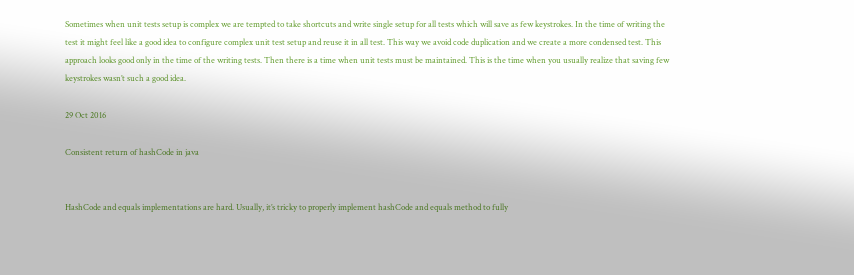Sometimes when unit tests setup is complex we are tempted to take shortcuts and write single setup for all tests which will save as few keystrokes. In the time of writing the test it might feel like a good idea to configure complex unit test setup and reuse it in all test. This way we avoid code duplication and we create a more condensed test. This approach looks good only in the time of the writing tests. Then there is a time when unit tests must be maintained. This is the time when you usually realize that saving few keystrokes wasn’t such a good idea.

29 Oct 2016

Consistent return of hashCode in java


HashCode and equals implementations are hard. Usually, it’s tricky to properly implement hashCode and equals method to fully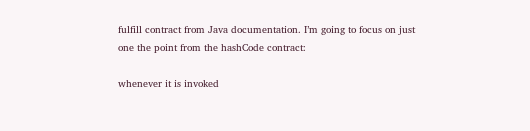fulfill contract from Java documentation. I’m going to focus on just one the point from the hashCode contract:

whenever it is invoked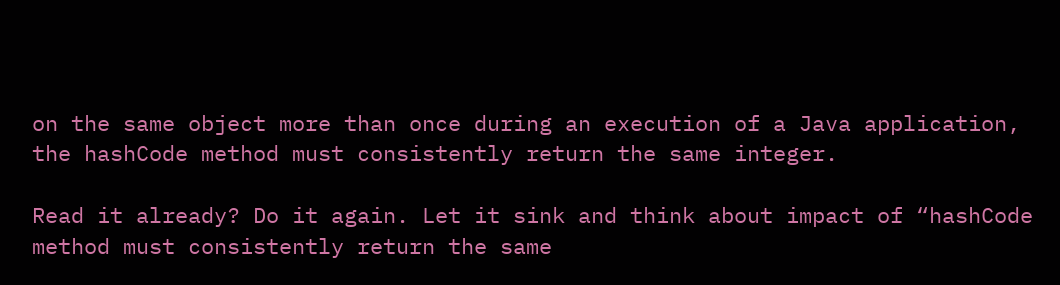on the same object more than once during an execution of a Java application, the hashCode method must consistently return the same integer.

Read it already? Do it again. Let it sink and think about impact of “hashCode method must consistently return the same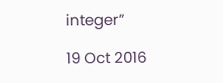integer”

19 Oct 2016